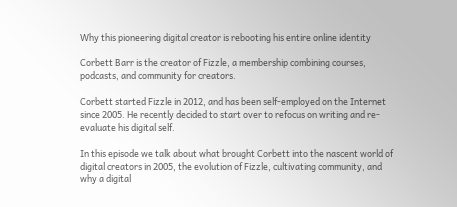Why this pioneering digital creator is rebooting his entire online identity

Corbett Barr is the creator of Fizzle, a membership combining courses, podcasts, and community for creators.

Corbett started Fizzle in 2012, and has been self-employed on the Internet since 2005. He recently decided to start over to refocus on writing and re-evaluate his digital self.

In this episode we talk about what brought Corbett into the nascent world of digital creators in 2005, the evolution of Fizzle, cultivating community, and why a digital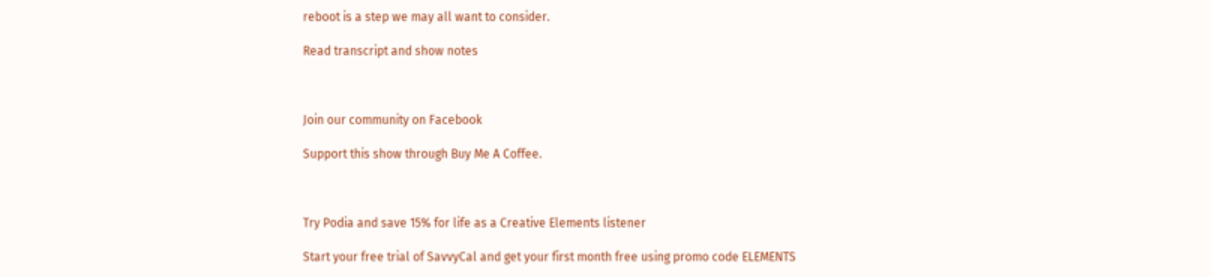reboot is a step we may all want to consider.

Read transcript and show notes



Join our community on Facebook

Support this show through Buy Me A Coffee.



Try Podia and save 15% for life as a Creative Elements listener

Start your free trial of SavvyCal and get your first month free using promo code ELEMENTS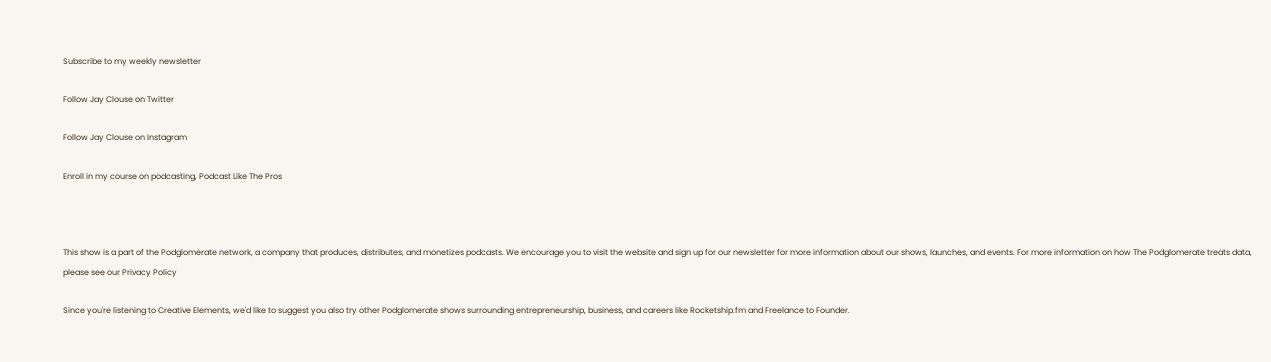Subscribe to my weekly newsletter

Follow Jay Clouse on Twitter

Follow Jay Clouse on Instagram

Enroll in my course on podcasting, Podcast Like The Pros



This show is a part of the Podglomerate network, a company that produces, distributes, and monetizes podcasts. We encourage you to visit the website and sign up for our newsletter for more information about our shows, launches, and events. For more information on how The Podglomerate treats data, please see our Privacy Policy

Since you're listening to Creative Elements, we'd like to suggest you also try other Podglomerate shows surrounding entrepreneurship, business, and careers like Rocketship.fm and Freelance to Founder.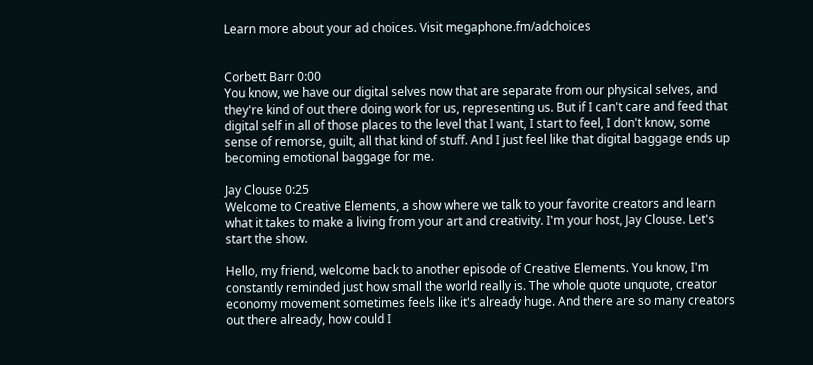Learn more about your ad choices. Visit megaphone.fm/adchoices


Corbett Barr 0:00
You know, we have our digital selves now that are separate from our physical selves, and they're kind of out there doing work for us, representing us. But if I can't care and feed that digital self in all of those places to the level that I want, I start to feel, I don't know, some sense of remorse, guilt, all that kind of stuff. And I just feel like that digital baggage ends up becoming emotional baggage for me.

Jay Clouse 0:25
Welcome to Creative Elements, a show where we talk to your favorite creators and learn what it takes to make a living from your art and creativity. I'm your host, Jay Clouse. Let's start the show.

Hello, my friend, welcome back to another episode of Creative Elements. You know, I'm constantly reminded just how small the world really is. The whole quote unquote, creator economy movement sometimes feels like it's already huge. And there are so many creators out there already, how could I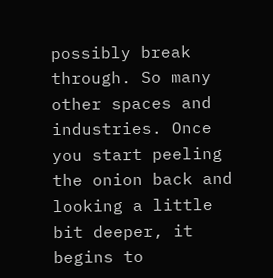possibly break through. So many other spaces and industries. Once you start peeling the onion back and looking a little bit deeper, it begins to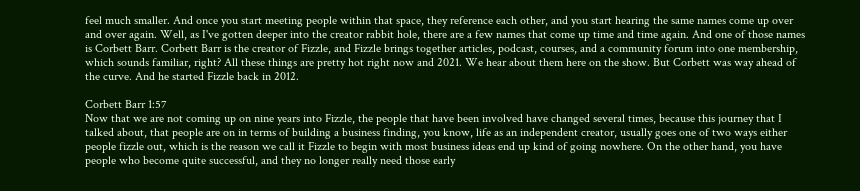feel much smaller. And once you start meeting people within that space, they reference each other, and you start hearing the same names come up over and over again. Well, as I've gotten deeper into the creator rabbit hole, there are a few names that come up time and time again. And one of those names is Corbett Barr. Corbett Barr is the creator of Fizzle, and Fizzle brings together articles, podcast, courses, and a community forum into one membership, which sounds familiar, right? All these things are pretty hot right now and 2021. We hear about them here on the show. But Corbett was way ahead of the curve. And he started Fizzle back in 2012.

Corbett Barr 1:57
Now that we are not coming up on nine years into Fizzle, the people that have been involved have changed several times, because this journey that I talked about, that people are on in terms of building a business finding, you know, life as an independent creator, usually goes one of two ways either people fizzle out, which is the reason we call it Fizzle to begin with most business ideas end up kind of going nowhere. On the other hand, you have people who become quite successful, and they no longer really need those early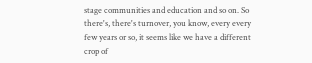stage communities and education and so on. So there's, there's turnover, you know, every every few years or so, it seems like we have a different crop of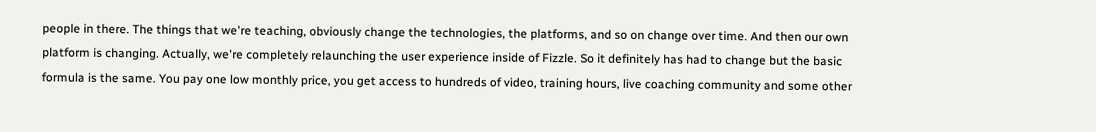people in there. The things that we're teaching, obviously change the technologies, the platforms, and so on change over time. And then our own platform is changing. Actually, we're completely relaunching the user experience inside of Fizzle. So it definitely has had to change but the basic formula is the same. You pay one low monthly price, you get access to hundreds of video, training hours, live coaching community and some other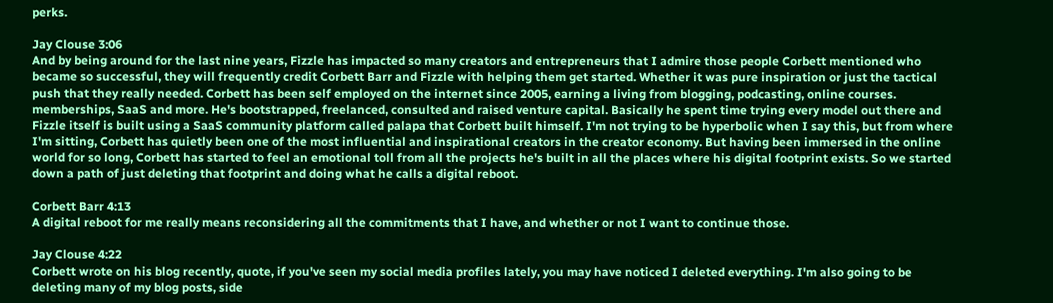perks.

Jay Clouse 3:06
And by being around for the last nine years, Fizzle has impacted so many creators and entrepreneurs that I admire those people Corbett mentioned who became so successful, they will frequently credit Corbett Barr and Fizzle with helping them get started. Whether it was pure inspiration or just the tactical push that they really needed. Corbett has been self employed on the internet since 2005, earning a living from blogging, podcasting, online courses. memberships, SaaS and more. He's bootstrapped, freelanced, consulted and raised venture capital. Basically he spent time trying every model out there and Fizzle itself is built using a SaaS community platform called palapa that Corbett built himself. I'm not trying to be hyperbolic when I say this, but from where I'm sitting, Corbett has quietly been one of the most influential and inspirational creators in the creator economy. But having been immersed in the online world for so long, Corbett has started to feel an emotional toll from all the projects he's built in all the places where his digital footprint exists. So we started down a path of just deleting that footprint and doing what he calls a digital reboot.

Corbett Barr 4:13
A digital reboot for me really means reconsidering all the commitments that I have, and whether or not I want to continue those.

Jay Clouse 4:22
Corbett wrote on his blog recently, quote, if you've seen my social media profiles lately, you may have noticed I deleted everything. I'm also going to be deleting many of my blog posts, side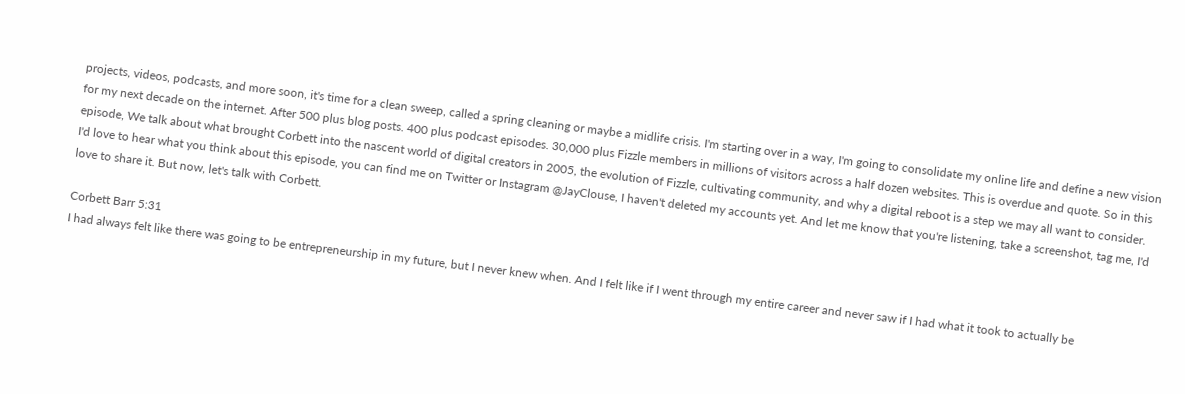projects, videos, podcasts, and more soon, it's time for a clean sweep, called a spring cleaning or maybe a midlife crisis. I'm starting over in a way, I'm going to consolidate my online life and define a new vision for my next decade on the internet. After 500 plus blog posts. 400 plus podcast episodes. 30,000 plus Fizzle members in millions of visitors across a half dozen websites. This is overdue and quote. So in this episode, We talk about what brought Corbett into the nascent world of digital creators in 2005, the evolution of Fizzle, cultivating community, and why a digital reboot is a step we may all want to consider. I'd love to hear what you think about this episode, you can find me on Twitter or Instagram @JayClouse, I haven't deleted my accounts yet. And let me know that you're listening, take a screenshot, tag me, I'd love to share it. But now, let's talk with Corbett.

Corbett Barr 5:31
I had always felt like there was going to be entrepreneurship in my future, but I never knew when. And I felt like if I went through my entire career and never saw if I had what it took to actually be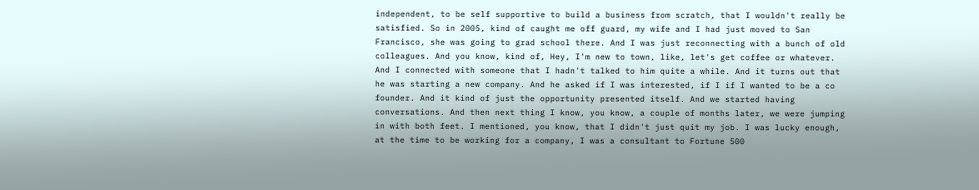independent, to be self supportive to build a business from scratch, that I wouldn't really be satisfied. So in 2005, kind of caught me off guard, my wife and I had just moved to San Francisco, she was going to grad school there. And I was just reconnecting with a bunch of old colleagues. And you know, kind of, Hey, I'm new to town, like, let's get coffee or whatever. And I connected with someone that I hadn't talked to him quite a while. And it turns out that he was starting a new company. And he asked if I was interested, if I if I wanted to be a co founder. And it kind of just the opportunity presented itself. And we started having conversations. And then next thing I know, you know, a couple of months later, we were jumping in with both feet. I mentioned, you know, that I didn't just quit my job. I was lucky enough, at the time to be working for a company, I was a consultant to Fortune 500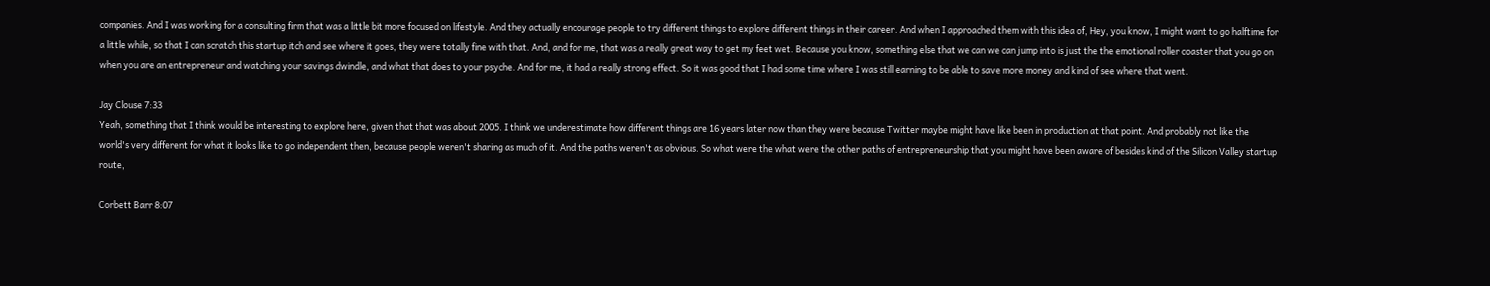companies. And I was working for a consulting firm that was a little bit more focused on lifestyle. And they actually encourage people to try different things to explore different things in their career. And when I approached them with this idea of, Hey, you know, I might want to go halftime for a little while, so that I can scratch this startup itch and see where it goes, they were totally fine with that. And, and for me, that was a really great way to get my feet wet. Because you know, something else that we can we can jump into is just the the emotional roller coaster that you go on when you are an entrepreneur and watching your savings dwindle, and what that does to your psyche. And for me, it had a really strong effect. So it was good that I had some time where I was still earning to be able to save more money and kind of see where that went.

Jay Clouse 7:33
Yeah, something that I think would be interesting to explore here, given that that was about 2005. I think we underestimate how different things are 16 years later now than they were because Twitter maybe might have like been in production at that point. And probably not like the world's very different for what it looks like to go independent then, because people weren't sharing as much of it. And the paths weren't as obvious. So what were the what were the other paths of entrepreneurship that you might have been aware of besides kind of the Silicon Valley startup route,

Corbett Barr 8:07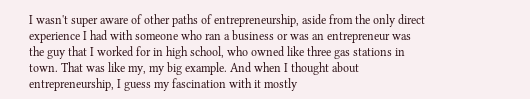I wasn't super aware of other paths of entrepreneurship, aside from the only direct experience I had with someone who ran a business or was an entrepreneur was the guy that I worked for in high school, who owned like three gas stations in town. That was like my, my big example. And when I thought about entrepreneurship, I guess my fascination with it mostly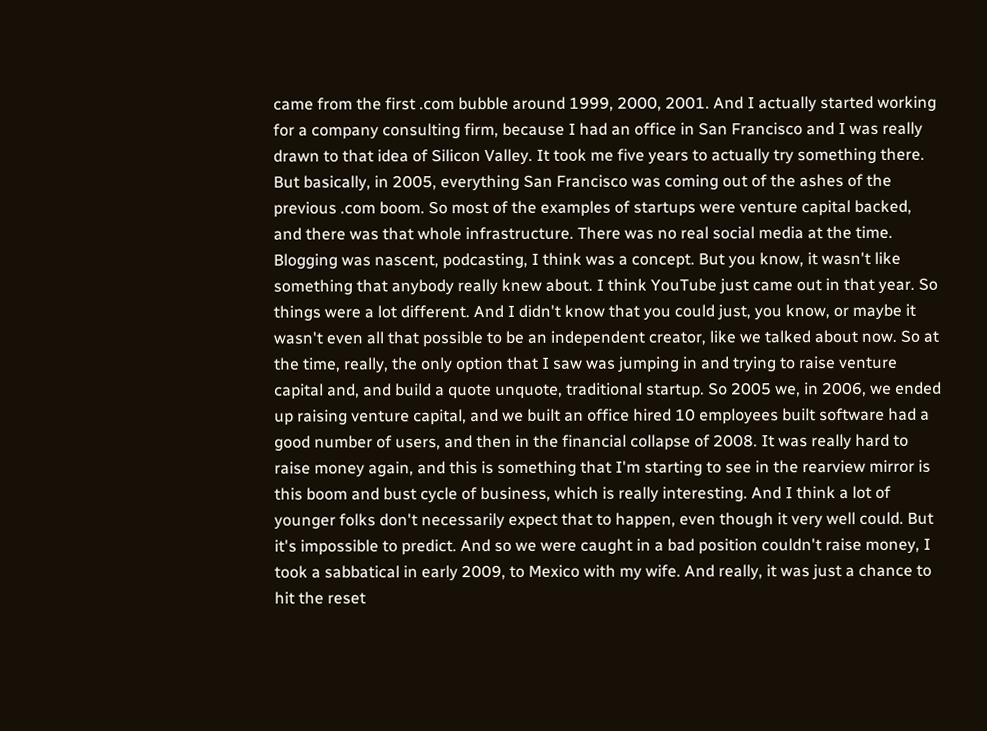came from the first .com bubble around 1999, 2000, 2001. And I actually started working for a company consulting firm, because I had an office in San Francisco and I was really drawn to that idea of Silicon Valley. It took me five years to actually try something there. But basically, in 2005, everything San Francisco was coming out of the ashes of the previous .com boom. So most of the examples of startups were venture capital backed, and there was that whole infrastructure. There was no real social media at the time. Blogging was nascent, podcasting, I think was a concept. But you know, it wasn't like something that anybody really knew about. I think YouTube just came out in that year. So things were a lot different. And I didn't know that you could just, you know, or maybe it wasn't even all that possible to be an independent creator, like we talked about now. So at the time, really, the only option that I saw was jumping in and trying to raise venture capital and, and build a quote unquote, traditional startup. So 2005 we, in 2006, we ended up raising venture capital, and we built an office hired 10 employees built software had a good number of users, and then in the financial collapse of 2008. It was really hard to raise money again, and this is something that I'm starting to see in the rearview mirror is this boom and bust cycle of business, which is really interesting. And I think a lot of younger folks don't necessarily expect that to happen, even though it very well could. But it's impossible to predict. And so we were caught in a bad position couldn't raise money, I took a sabbatical in early 2009, to Mexico with my wife. And really, it was just a chance to hit the reset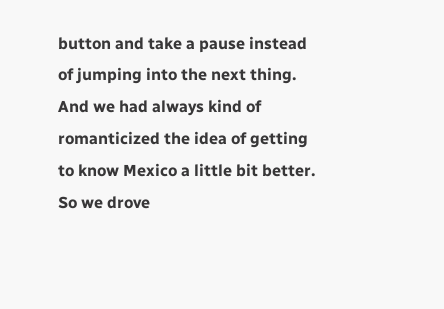button and take a pause instead of jumping into the next thing. And we had always kind of romanticized the idea of getting to know Mexico a little bit better. So we drove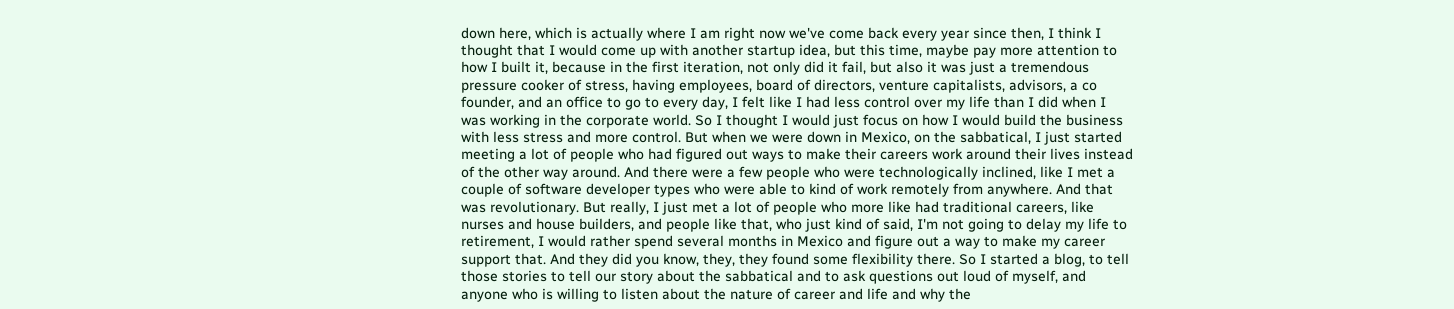down here, which is actually where I am right now we've come back every year since then, I think I thought that I would come up with another startup idea, but this time, maybe pay more attention to how I built it, because in the first iteration, not only did it fail, but also it was just a tremendous pressure cooker of stress, having employees, board of directors, venture capitalists, advisors, a co founder, and an office to go to every day, I felt like I had less control over my life than I did when I was working in the corporate world. So I thought I would just focus on how I would build the business with less stress and more control. But when we were down in Mexico, on the sabbatical, I just started meeting a lot of people who had figured out ways to make their careers work around their lives instead of the other way around. And there were a few people who were technologically inclined, like I met a couple of software developer types who were able to kind of work remotely from anywhere. And that was revolutionary. But really, I just met a lot of people who more like had traditional careers, like nurses and house builders, and people like that, who just kind of said, I'm not going to delay my life to retirement, I would rather spend several months in Mexico and figure out a way to make my career support that. And they did you know, they, they found some flexibility there. So I started a blog, to tell those stories to tell our story about the sabbatical and to ask questions out loud of myself, and anyone who is willing to listen about the nature of career and life and why the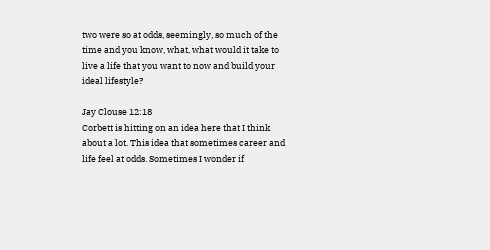two were so at odds, seemingly, so much of the time and you know, what, what would it take to live a life that you want to now and build your ideal lifestyle?

Jay Clouse 12:18
Corbett is hitting on an idea here that I think about a lot. This idea that sometimes career and life feel at odds. Sometimes I wonder if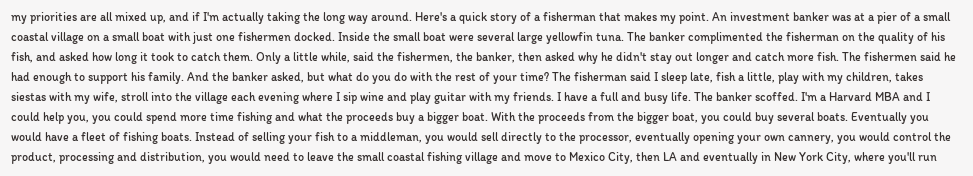my priorities are all mixed up, and if I'm actually taking the long way around. Here's a quick story of a fisherman that makes my point. An investment banker was at a pier of a small coastal village on a small boat with just one fishermen docked. Inside the small boat were several large yellowfin tuna. The banker complimented the fisherman on the quality of his fish, and asked how long it took to catch them. Only a little while, said the fishermen, the banker, then asked why he didn't stay out longer and catch more fish. The fishermen said he had enough to support his family. And the banker asked, but what do you do with the rest of your time? The fisherman said I sleep late, fish a little, play with my children, takes siestas with my wife, stroll into the village each evening where I sip wine and play guitar with my friends. I have a full and busy life. The banker scoffed. I'm a Harvard MBA and I could help you, you could spend more time fishing and what the proceeds buy a bigger boat. With the proceeds from the bigger boat, you could buy several boats. Eventually you would have a fleet of fishing boats. Instead of selling your fish to a middleman, you would sell directly to the processor, eventually opening your own cannery, you would control the product, processing and distribution, you would need to leave the small coastal fishing village and move to Mexico City, then LA and eventually in New York City, where you'll run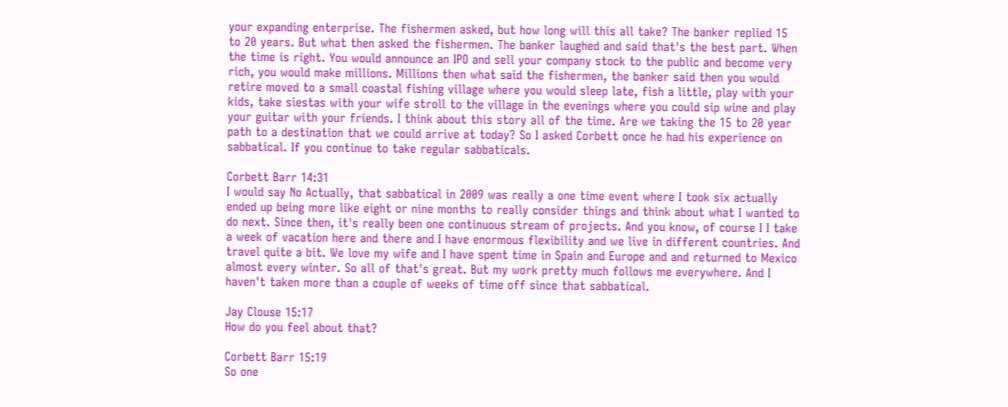your expanding enterprise. The fishermen asked, but how long will this all take? The banker replied 15 to 20 years. But what then asked the fishermen. The banker laughed and said that's the best part. When the time is right. You would announce an IPO and sell your company stock to the public and become very rich, you would make millions. Millions then what said the fishermen, the banker said then you would retire moved to a small coastal fishing village where you would sleep late, fish a little, play with your kids, take siestas with your wife stroll to the village in the evenings where you could sip wine and play your guitar with your friends. I think about this story all of the time. Are we taking the 15 to 20 year path to a destination that we could arrive at today? So I asked Corbett once he had his experience on sabbatical. If you continue to take regular sabbaticals.

Corbett Barr 14:31
I would say No Actually, that sabbatical in 2009 was really a one time event where I took six actually ended up being more like eight or nine months to really consider things and think about what I wanted to do next. Since then, it's really been one continuous stream of projects. And you know, of course I I take a week of vacation here and there and I have enormous flexibility and we live in different countries. And travel quite a bit. We love my wife and I have spent time in Spain and Europe and and returned to Mexico almost every winter. So all of that's great. But my work pretty much follows me everywhere. And I haven't taken more than a couple of weeks of time off since that sabbatical.

Jay Clouse 15:17
How do you feel about that?

Corbett Barr 15:19
So one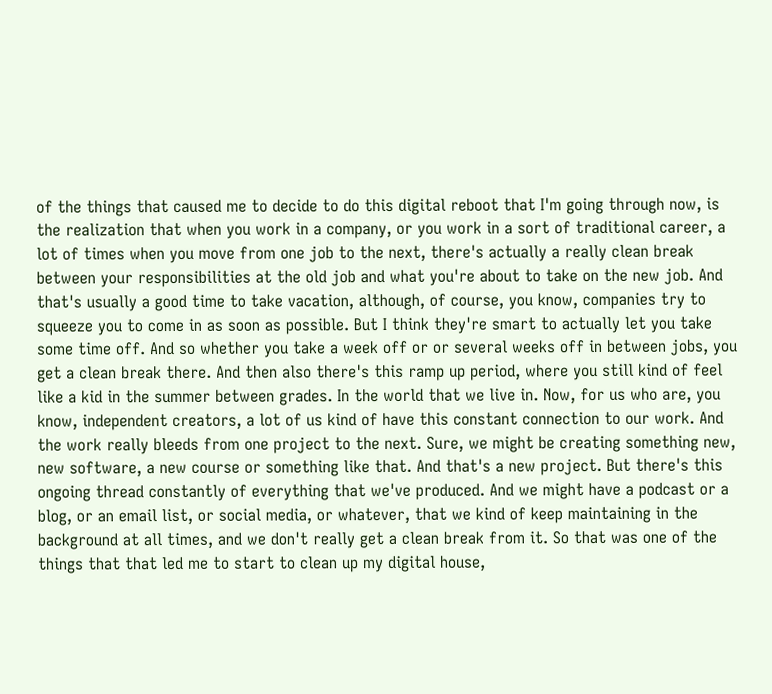of the things that caused me to decide to do this digital reboot that I'm going through now, is the realization that when you work in a company, or you work in a sort of traditional career, a lot of times when you move from one job to the next, there's actually a really clean break between your responsibilities at the old job and what you're about to take on the new job. And that's usually a good time to take vacation, although, of course, you know, companies try to squeeze you to come in as soon as possible. But I think they're smart to actually let you take some time off. And so whether you take a week off or or several weeks off in between jobs, you get a clean break there. And then also there's this ramp up period, where you still kind of feel like a kid in the summer between grades. In the world that we live in. Now, for us who are, you know, independent creators, a lot of us kind of have this constant connection to our work. And the work really bleeds from one project to the next. Sure, we might be creating something new, new software, a new course or something like that. And that's a new project. But there's this ongoing thread constantly of everything that we've produced. And we might have a podcast or a blog, or an email list, or social media, or whatever, that we kind of keep maintaining in the background at all times, and we don't really get a clean break from it. So that was one of the things that that led me to start to clean up my digital house,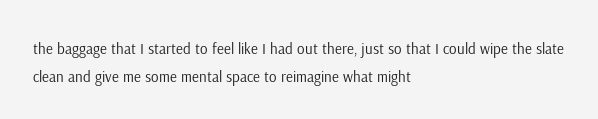the baggage that I started to feel like I had out there, just so that I could wipe the slate clean and give me some mental space to reimagine what might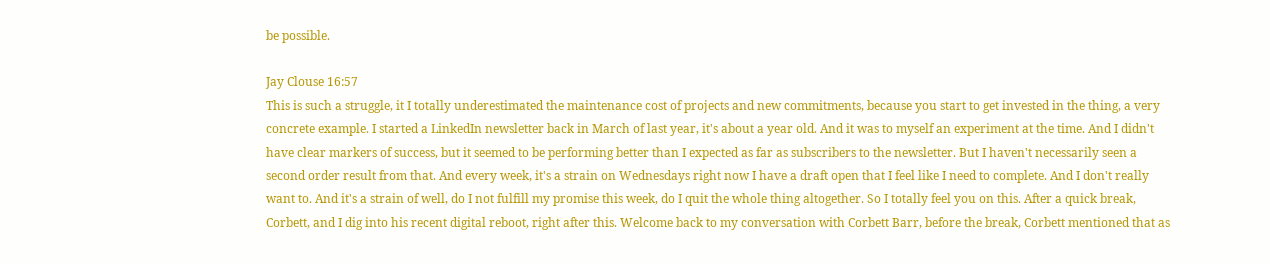be possible.

Jay Clouse 16:57
This is such a struggle, it I totally underestimated the maintenance cost of projects and new commitments, because you start to get invested in the thing, a very concrete example. I started a LinkedIn newsletter back in March of last year, it's about a year old. And it was to myself an experiment at the time. And I didn't have clear markers of success, but it seemed to be performing better than I expected as far as subscribers to the newsletter. But I haven't necessarily seen a second order result from that. And every week, it's a strain on Wednesdays right now I have a draft open that I feel like I need to complete. And I don't really want to. And it's a strain of well, do I not fulfill my promise this week, do I quit the whole thing altogether. So I totally feel you on this. After a quick break, Corbett, and I dig into his recent digital reboot, right after this. Welcome back to my conversation with Corbett Barr, before the break, Corbett mentioned that as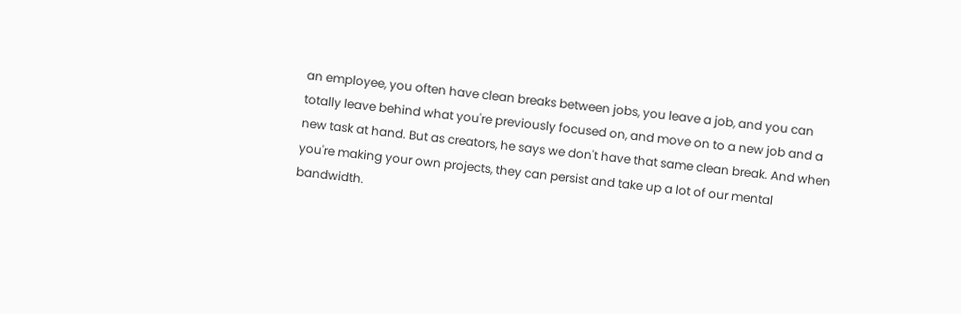an employee, you often have clean breaks between jobs, you leave a job, and you can totally leave behind what you're previously focused on, and move on to a new job and a new task at hand. But as creators, he says we don't have that same clean break. And when you're making your own projects, they can persist and take up a lot of our mental bandwidth.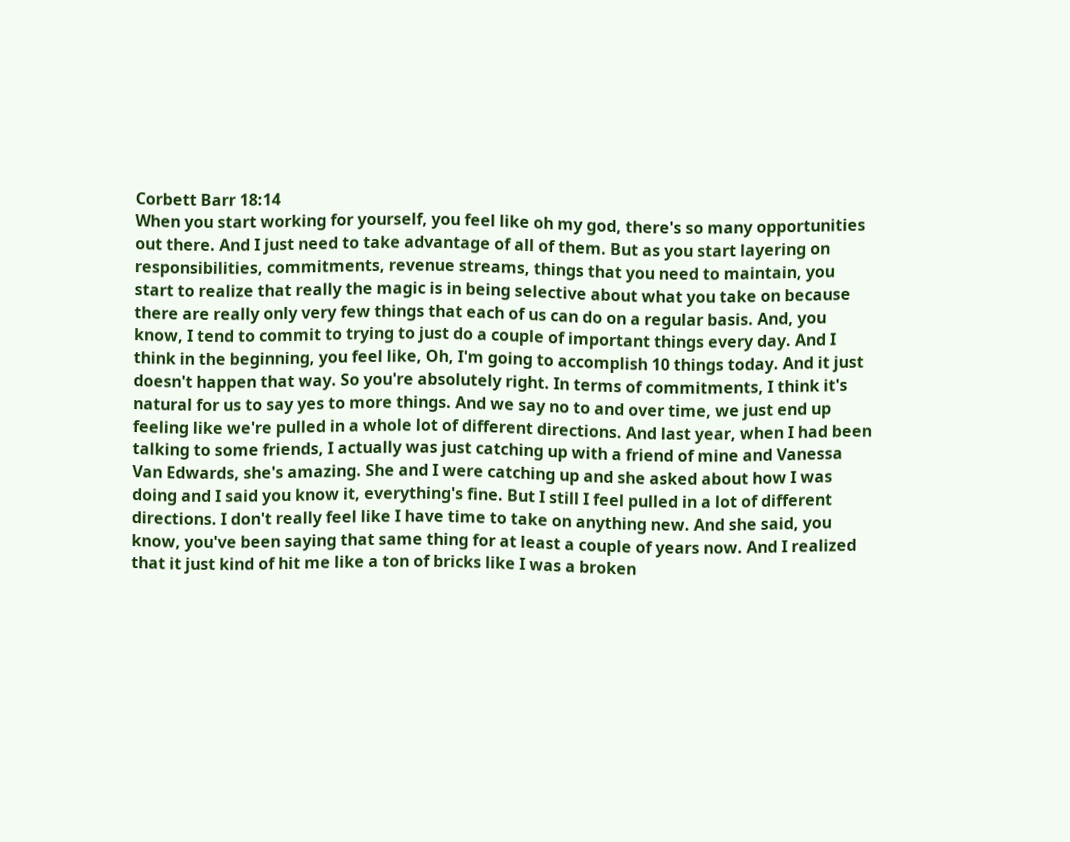Corbett Barr 18:14
When you start working for yourself, you feel like oh my god, there's so many opportunities out there. And I just need to take advantage of all of them. But as you start layering on responsibilities, commitments, revenue streams, things that you need to maintain, you start to realize that really the magic is in being selective about what you take on because there are really only very few things that each of us can do on a regular basis. And, you know, I tend to commit to trying to just do a couple of important things every day. And I think in the beginning, you feel like, Oh, I'm going to accomplish 10 things today. And it just doesn't happen that way. So you're absolutely right. In terms of commitments, I think it's natural for us to say yes to more things. And we say no to and over time, we just end up feeling like we're pulled in a whole lot of different directions. And last year, when I had been talking to some friends, I actually was just catching up with a friend of mine and Vanessa Van Edwards, she's amazing. She and I were catching up and she asked about how I was doing and I said you know it, everything's fine. But I still I feel pulled in a lot of different directions. I don't really feel like I have time to take on anything new. And she said, you know, you've been saying that same thing for at least a couple of years now. And I realized that it just kind of hit me like a ton of bricks like I was a broken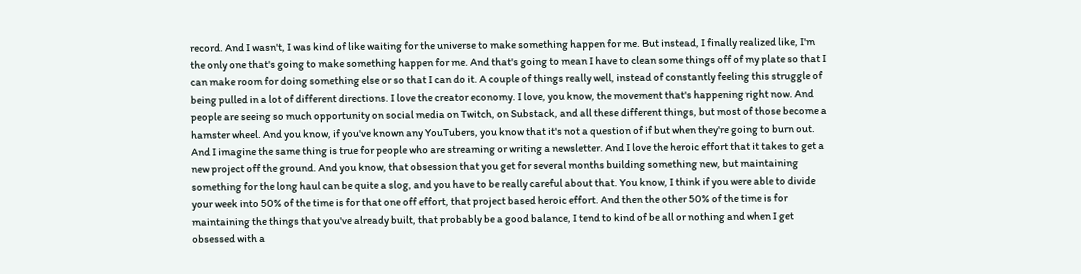record. And I wasn't, I was kind of like waiting for the universe to make something happen for me. But instead, I finally realized like, I'm the only one that's going to make something happen for me. And that's going to mean I have to clean some things off of my plate so that I can make room for doing something else or so that I can do it. A couple of things really well, instead of constantly feeling this struggle of being pulled in a lot of different directions. I love the creator economy. I love, you know, the movement that's happening right now. And people are seeing so much opportunity on social media on Twitch, on Substack, and all these different things, but most of those become a hamster wheel. And you know, if you've known any YouTubers, you know that it's not a question of if but when they're going to burn out. And I imagine the same thing is true for people who are streaming or writing a newsletter. And I love the heroic effort that it takes to get a new project off the ground. And you know, that obsession that you get for several months building something new, but maintaining something for the long haul can be quite a slog, and you have to be really careful about that. You know, I think if you were able to divide your week into 50% of the time is for that one off effort, that project based heroic effort. And then the other 50% of the time is for maintaining the things that you've already built, that probably be a good balance, I tend to kind of be all or nothing and when I get obsessed with a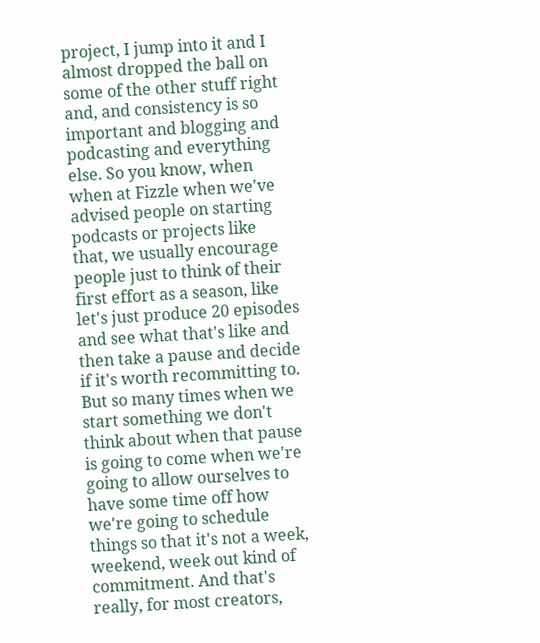project, I jump into it and I almost dropped the ball on some of the other stuff right and, and consistency is so important and blogging and podcasting and everything else. So you know, when when at Fizzle when we've advised people on starting podcasts or projects like that, we usually encourage people just to think of their first effort as a season, like let's just produce 20 episodes and see what that's like and then take a pause and decide if it's worth recommitting to. But so many times when we start something we don't think about when that pause is going to come when we're going to allow ourselves to have some time off how we're going to schedule things so that it's not a week, weekend, week out kind of commitment. And that's really, for most creators,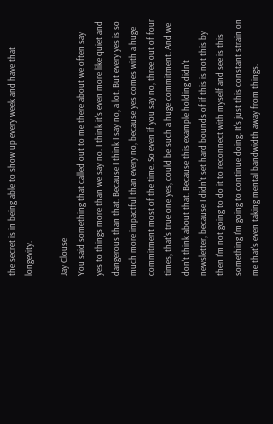the secret is in being able to show up every week and have that longevity.

Jay Clouse
You said something that called out to me there about we often say yes to things more than we say no. I think it's even more like quiet and dangerous than that. Because I think I say no, a lot. But every yes is so much more impactful than every no, because yes comes with a huge commitment most of the time. So even if you say no, three out of four times, that's true one yes, could be such a huge commitment. And we don't think about that. Because this example holding didn't newsletter, because I didn't set hard bounds of if this is not this by then I'm not going to do it to reconnect with myself and see is this something I'm going to continue doing. It's just this constant strain on me that's even taking mental bandwidth away from things.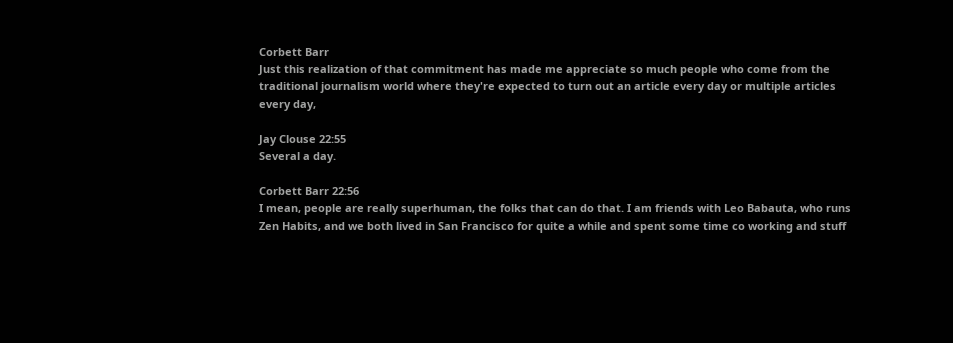Corbett Barr
Just this realization of that commitment has made me appreciate so much people who come from the traditional journalism world where they're expected to turn out an article every day or multiple articles every day,

Jay Clouse 22:55
Several a day.

Corbett Barr 22:56
I mean, people are really superhuman, the folks that can do that. I am friends with Leo Babauta, who runs Zen Habits, and we both lived in San Francisco for quite a while and spent some time co working and stuff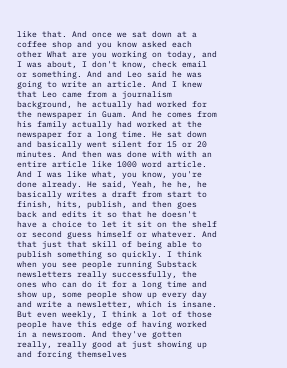like that. And once we sat down at a coffee shop and you know asked each other What are you working on today, and I was about, I don't know, check email or something. And and Leo said he was going to write an article. And I knew that Leo came from a journalism background, he actually had worked for the newspaper in Guam. And he comes from his family actually had worked at the newspaper for a long time. He sat down and basically went silent for 15 or 20 minutes. And then was done with with an entire article like 1000 word article. And I was like what, you know, you're done already. He said, Yeah, he he, he basically writes a draft from start to finish, hits, publish, and then goes back and edits it so that he doesn't have a choice to let it sit on the shelf or second guess himself or whatever. And that just that skill of being able to publish something so quickly. I think when you see people running Substack newsletters really successfully, the ones who can do it for a long time and show up, some people show up every day and write a newsletter, which is insane. But even weekly, I think a lot of those people have this edge of having worked in a newsroom. And they've gotten really, really good at just showing up and forcing themselves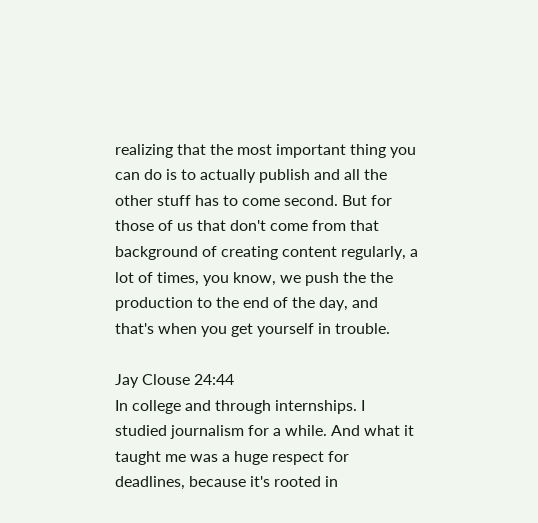realizing that the most important thing you can do is to actually publish and all the other stuff has to come second. But for those of us that don't come from that background of creating content regularly, a lot of times, you know, we push the the production to the end of the day, and that's when you get yourself in trouble.

Jay Clouse 24:44
In college and through internships. I studied journalism for a while. And what it taught me was a huge respect for deadlines, because it's rooted in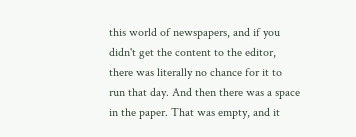this world of newspapers, and if you didn't get the content to the editor, there was literally no chance for it to run that day. And then there was a space in the paper. That was empty, and it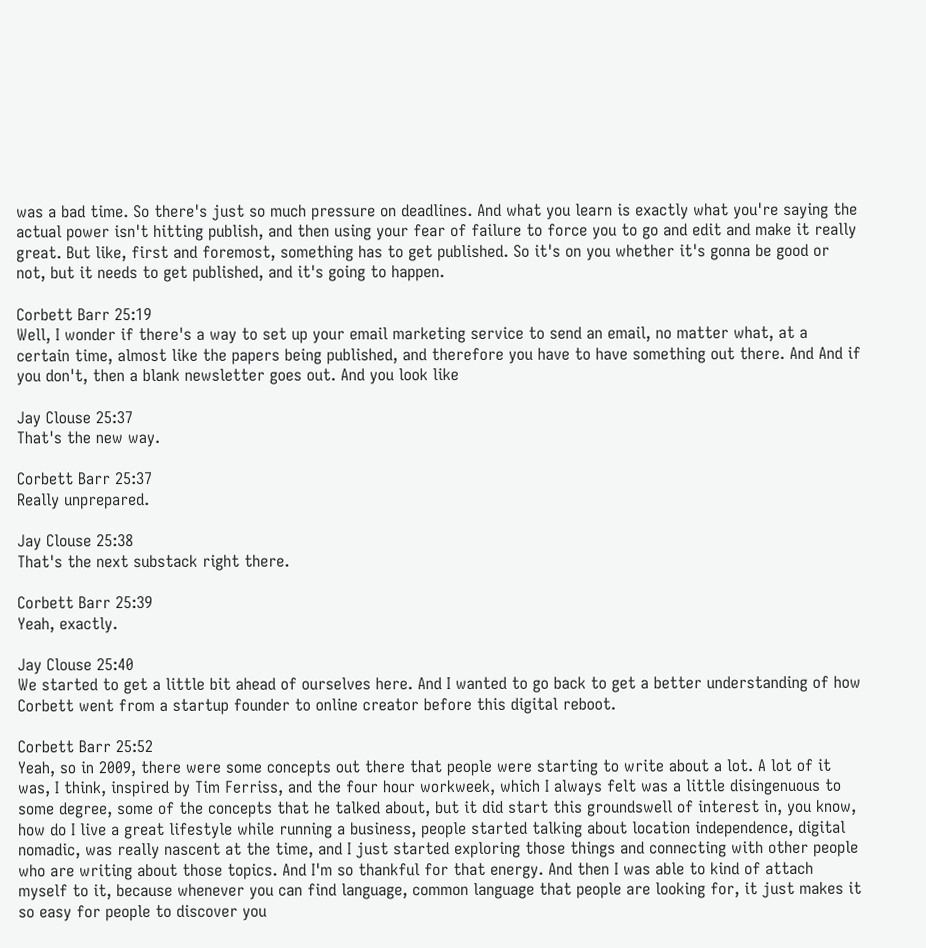was a bad time. So there's just so much pressure on deadlines. And what you learn is exactly what you're saying the actual power isn't hitting publish, and then using your fear of failure to force you to go and edit and make it really great. But like, first and foremost, something has to get published. So it's on you whether it's gonna be good or not, but it needs to get published, and it's going to happen.

Corbett Barr 25:19
Well, I wonder if there's a way to set up your email marketing service to send an email, no matter what, at a certain time, almost like the papers being published, and therefore you have to have something out there. And And if you don't, then a blank newsletter goes out. And you look like

Jay Clouse 25:37
That's the new way.

Corbett Barr 25:37
Really unprepared.

Jay Clouse 25:38
That's the next substack right there.

Corbett Barr 25:39
Yeah, exactly.

Jay Clouse 25:40
We started to get a little bit ahead of ourselves here. And I wanted to go back to get a better understanding of how Corbett went from a startup founder to online creator before this digital reboot.

Corbett Barr 25:52
Yeah, so in 2009, there were some concepts out there that people were starting to write about a lot. A lot of it was, I think, inspired by Tim Ferriss, and the four hour workweek, which I always felt was a little disingenuous to some degree, some of the concepts that he talked about, but it did start this groundswell of interest in, you know, how do I live a great lifestyle while running a business, people started talking about location independence, digital nomadic, was really nascent at the time, and I just started exploring those things and connecting with other people who are writing about those topics. And I'm so thankful for that energy. And then I was able to kind of attach myself to it, because whenever you can find language, common language that people are looking for, it just makes it so easy for people to discover you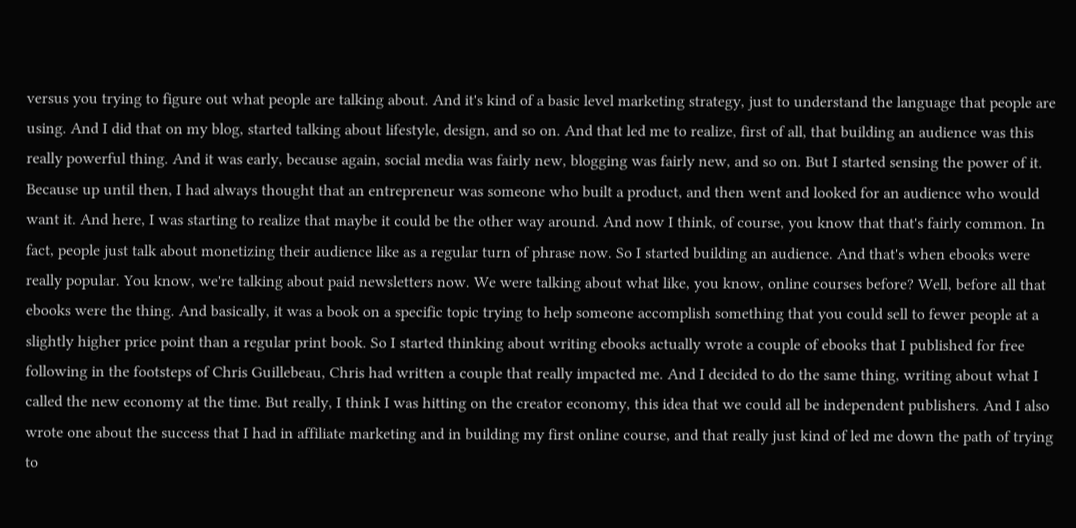versus you trying to figure out what people are talking about. And it's kind of a basic level marketing strategy, just to understand the language that people are using. And I did that on my blog, started talking about lifestyle, design, and so on. And that led me to realize, first of all, that building an audience was this really powerful thing. And it was early, because again, social media was fairly new, blogging was fairly new, and so on. But I started sensing the power of it. Because up until then, I had always thought that an entrepreneur was someone who built a product, and then went and looked for an audience who would want it. And here, I was starting to realize that maybe it could be the other way around. And now I think, of course, you know that that's fairly common. In fact, people just talk about monetizing their audience like as a regular turn of phrase now. So I started building an audience. And that's when ebooks were really popular. You know, we're talking about paid newsletters now. We were talking about what like, you know, online courses before? Well, before all that ebooks were the thing. And basically, it was a book on a specific topic trying to help someone accomplish something that you could sell to fewer people at a slightly higher price point than a regular print book. So I started thinking about writing ebooks actually wrote a couple of ebooks that I published for free following in the footsteps of Chris Guillebeau, Chris had written a couple that really impacted me. And I decided to do the same thing, writing about what I called the new economy at the time. But really, I think I was hitting on the creator economy, this idea that we could all be independent publishers. And I also wrote one about the success that I had in affiliate marketing and in building my first online course, and that really just kind of led me down the path of trying to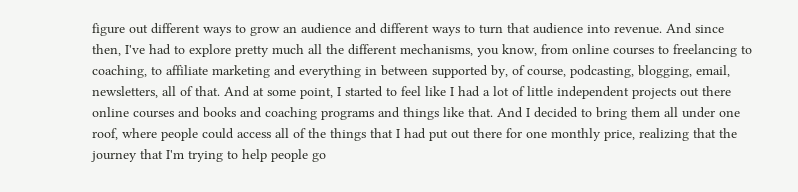figure out different ways to grow an audience and different ways to turn that audience into revenue. And since then, I've had to explore pretty much all the different mechanisms, you know, from online courses to freelancing to coaching, to affiliate marketing and everything in between supported by, of course, podcasting, blogging, email, newsletters, all of that. And at some point, I started to feel like I had a lot of little independent projects out there online courses and books and coaching programs and things like that. And I decided to bring them all under one roof, where people could access all of the things that I had put out there for one monthly price, realizing that the journey that I'm trying to help people go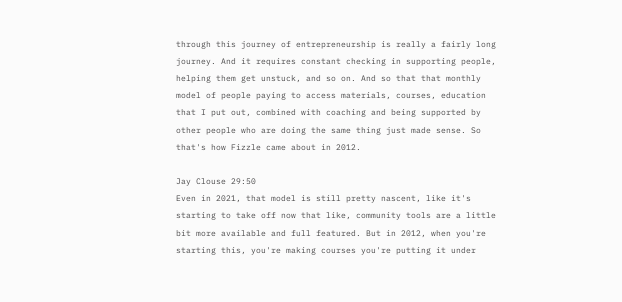through this journey of entrepreneurship is really a fairly long journey. And it requires constant checking in supporting people, helping them get unstuck, and so on. And so that that monthly model of people paying to access materials, courses, education that I put out, combined with coaching and being supported by other people who are doing the same thing just made sense. So that's how Fizzle came about in 2012.

Jay Clouse 29:50
Even in 2021, that model is still pretty nascent, like it's starting to take off now that like, community tools are a little bit more available and full featured. But in 2012, when you're starting this, you're making courses you're putting it under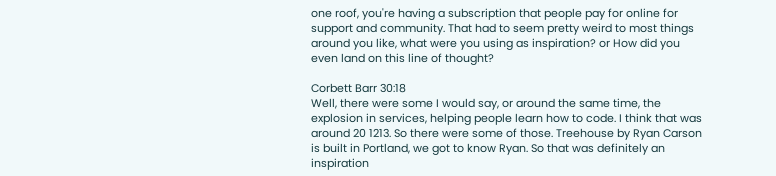one roof, you're having a subscription that people pay for online for support and community. That had to seem pretty weird to most things around you like, what were you using as inspiration? or How did you even land on this line of thought?

Corbett Barr 30:18
Well, there were some I would say, or around the same time, the explosion in services, helping people learn how to code. I think that was around 20 1213. So there were some of those. Treehouse by Ryan Carson is built in Portland, we got to know Ryan. So that was definitely an inspiration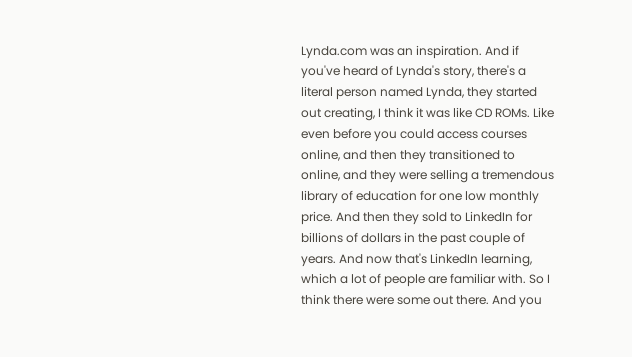Lynda.com was an inspiration. And if you've heard of Lynda's story, there's a literal person named Lynda, they started out creating, I think it was like CD ROMs. Like even before you could access courses online, and then they transitioned to online, and they were selling a tremendous library of education for one low monthly price. And then they sold to LinkedIn for billions of dollars in the past couple of years. And now that's LinkedIn learning, which a lot of people are familiar with. So I think there were some out there. And you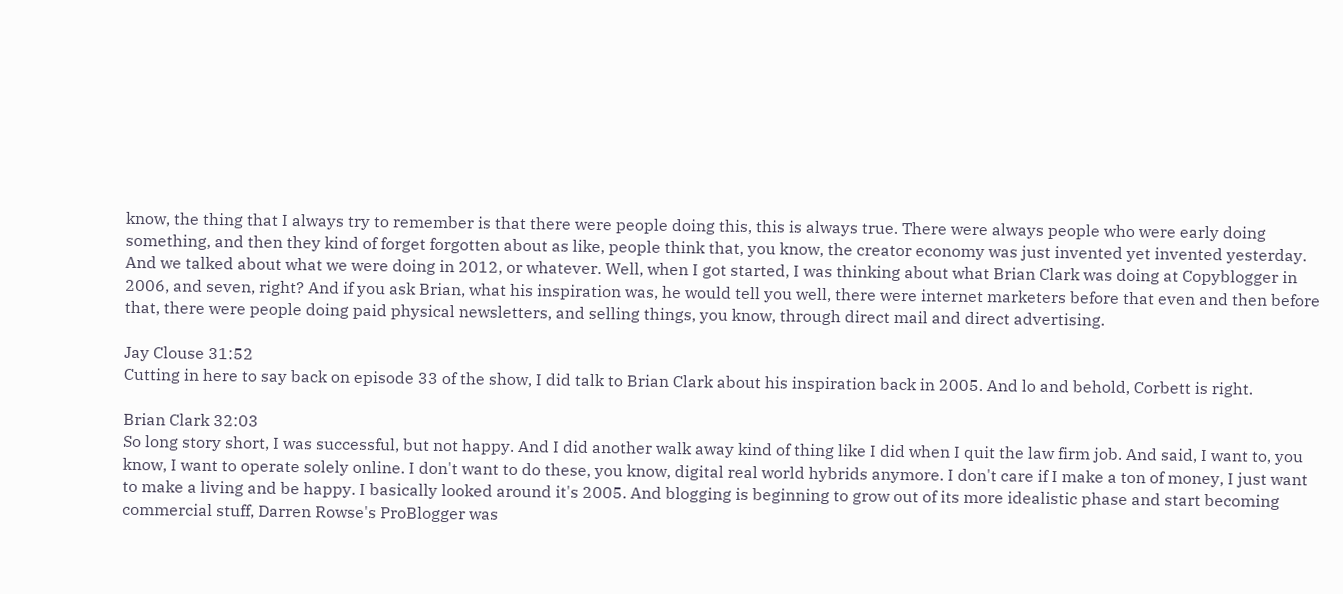know, the thing that I always try to remember is that there were people doing this, this is always true. There were always people who were early doing something, and then they kind of forget forgotten about as like, people think that, you know, the creator economy was just invented yet invented yesterday. And we talked about what we were doing in 2012, or whatever. Well, when I got started, I was thinking about what Brian Clark was doing at Copyblogger in 2006, and seven, right? And if you ask Brian, what his inspiration was, he would tell you well, there were internet marketers before that even and then before that, there were people doing paid physical newsletters, and selling things, you know, through direct mail and direct advertising.

Jay Clouse 31:52
Cutting in here to say back on episode 33 of the show, I did talk to Brian Clark about his inspiration back in 2005. And lo and behold, Corbett is right.

Brian Clark 32:03
So long story short, I was successful, but not happy. And I did another walk away kind of thing like I did when I quit the law firm job. And said, I want to, you know, I want to operate solely online. I don't want to do these, you know, digital real world hybrids anymore. I don't care if I make a ton of money, I just want to make a living and be happy. I basically looked around it's 2005. And blogging is beginning to grow out of its more idealistic phase and start becoming commercial stuff, Darren Rowse's ProBlogger was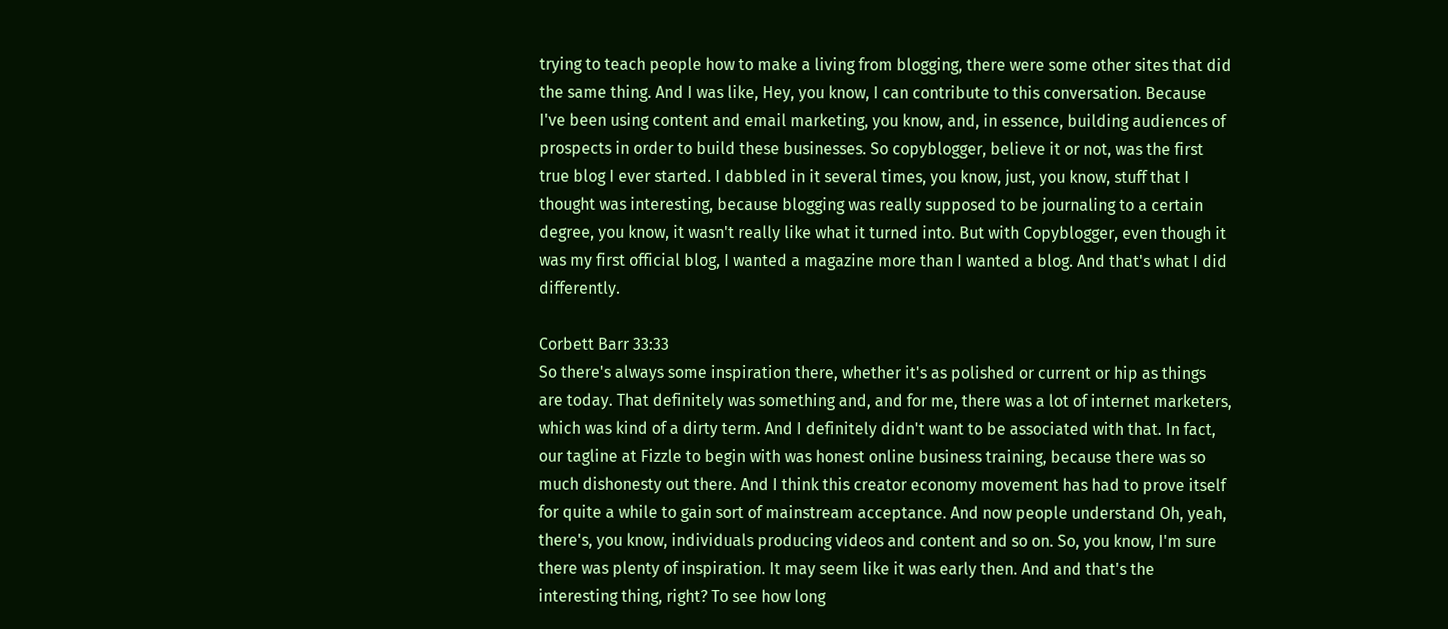trying to teach people how to make a living from blogging, there were some other sites that did the same thing. And I was like, Hey, you know, I can contribute to this conversation. Because I've been using content and email marketing, you know, and, in essence, building audiences of prospects in order to build these businesses. So copyblogger, believe it or not, was the first true blog I ever started. I dabbled in it several times, you know, just, you know, stuff that I thought was interesting, because blogging was really supposed to be journaling to a certain degree, you know, it wasn't really like what it turned into. But with Copyblogger, even though it was my first official blog, I wanted a magazine more than I wanted a blog. And that's what I did differently.

Corbett Barr 33:33
So there's always some inspiration there, whether it's as polished or current or hip as things are today. That definitely was something and, and for me, there was a lot of internet marketers, which was kind of a dirty term. And I definitely didn't want to be associated with that. In fact, our tagline at Fizzle to begin with was honest online business training, because there was so much dishonesty out there. And I think this creator economy movement has had to prove itself for quite a while to gain sort of mainstream acceptance. And now people understand Oh, yeah, there's, you know, individuals producing videos and content and so on. So, you know, I'm sure there was plenty of inspiration. It may seem like it was early then. And and that's the interesting thing, right? To see how long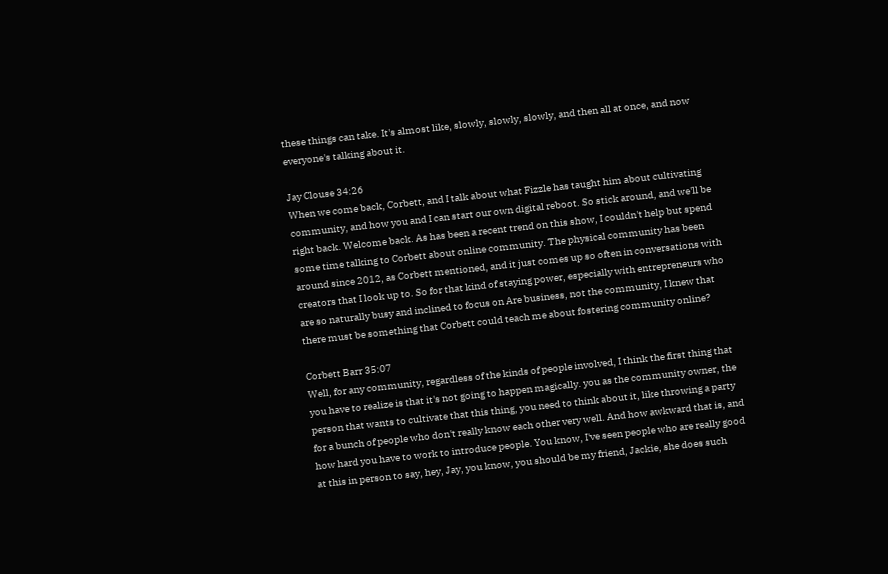these things can take. It's almost like, slowly, slowly, slowly, and then all at once, and now everyone's talking about it.

Jay Clouse 34:26
When we come back, Corbett, and I talk about what Fizzle has taught him about cultivating community, and how you and I can start our own digital reboot. So stick around, and we'll be right back. Welcome back. As has been a recent trend on this show, I couldn't help but spend some time talking to Corbett about online community. The physical community has been around since 2012, as Corbett mentioned, and it just comes up so often in conversations with creators that I look up to. So for that kind of staying power, especially with entrepreneurs who are so naturally busy and inclined to focus on Are business, not the community, I knew that there must be something that Corbett could teach me about fostering community online?

Corbett Barr 35:07
Well, for any community, regardless of the kinds of people involved, I think the first thing that you have to realize is that it's not going to happen magically. you as the community owner, the person that wants to cultivate that this thing, you need to think about it, like throwing a party for a bunch of people who don't really know each other very well. And how awkward that is, and how hard you have to work to introduce people. You know, I've seen people who are really good at this in person to say, hey, Jay, you know, you should be my friend, Jackie, she does such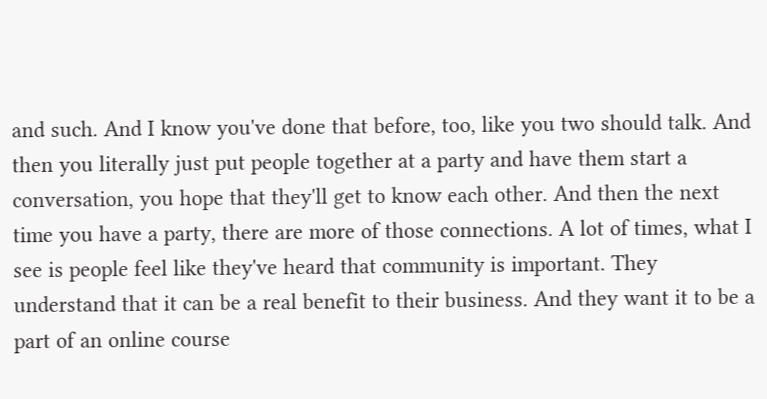and such. And I know you've done that before, too, like you two should talk. And then you literally just put people together at a party and have them start a conversation, you hope that they'll get to know each other. And then the next time you have a party, there are more of those connections. A lot of times, what I see is people feel like they've heard that community is important. They understand that it can be a real benefit to their business. And they want it to be a part of an online course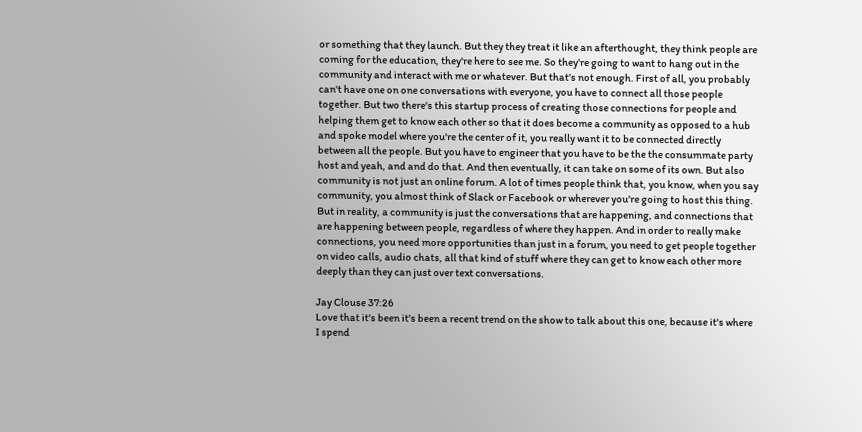or something that they launch. But they they treat it like an afterthought, they think people are coming for the education, they're here to see me. So they're going to want to hang out in the community and interact with me or whatever. But that's not enough. First of all, you probably can't have one on one conversations with everyone, you have to connect all those people together. But two there's this startup process of creating those connections for people and helping them get to know each other so that it does become a community as opposed to a hub and spoke model where you're the center of it, you really want it to be connected directly between all the people. But you have to engineer that you have to be the the consummate party host and yeah, and and do that. And then eventually, it can take on some of its own. But also community is not just an online forum. A lot of times people think that, you know, when you say community, you almost think of Slack or Facebook or wherever you're going to host this thing. But in reality, a community is just the conversations that are happening, and connections that are happening between people, regardless of where they happen. And in order to really make connections, you need more opportunities than just in a forum, you need to get people together on video calls, audio chats, all that kind of stuff where they can get to know each other more deeply than they can just over text conversations.

Jay Clouse 37:26
Love that it's been it's been a recent trend on the show to talk about this one, because it's where I spend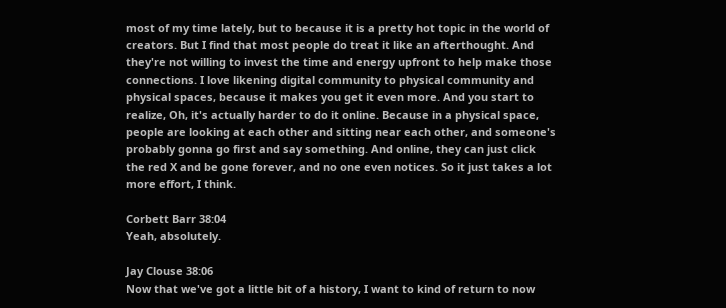most of my time lately, but to because it is a pretty hot topic in the world of creators. But I find that most people do treat it like an afterthought. And they're not willing to invest the time and energy upfront to help make those connections. I love likening digital community to physical community and physical spaces, because it makes you get it even more. And you start to realize, Oh, it's actually harder to do it online. Because in a physical space, people are looking at each other and sitting near each other, and someone's probably gonna go first and say something. And online, they can just click the red X and be gone forever, and no one even notices. So it just takes a lot more effort, I think.

Corbett Barr 38:04
Yeah, absolutely.

Jay Clouse 38:06
Now that we've got a little bit of a history, I want to kind of return to now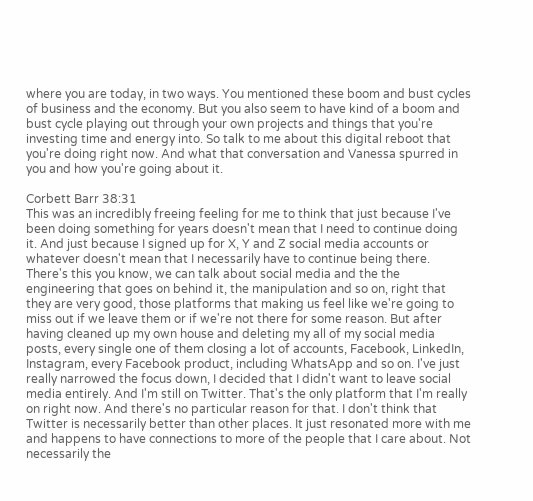where you are today, in two ways. You mentioned these boom and bust cycles of business and the economy. But you also seem to have kind of a boom and bust cycle playing out through your own projects and things that you're investing time and energy into. So talk to me about this digital reboot that you're doing right now. And what that conversation and Vanessa spurred in you and how you're going about it.

Corbett Barr 38:31
This was an incredibly freeing feeling for me to think that just because I've been doing something for years doesn't mean that I need to continue doing it. And just because I signed up for X, Y and Z social media accounts or whatever doesn't mean that I necessarily have to continue being there. There's this you know, we can talk about social media and the the engineering that goes on behind it, the manipulation and so on, right that they are very good, those platforms that making us feel like we're going to miss out if we leave them or if we're not there for some reason. But after having cleaned up my own house and deleting my all of my social media posts, every single one of them closing a lot of accounts, Facebook, LinkedIn, Instagram, every Facebook product, including WhatsApp and so on. I've just really narrowed the focus down, I decided that I didn't want to leave social media entirely. And I'm still on Twitter. That's the only platform that I'm really on right now. And there's no particular reason for that. I don't think that Twitter is necessarily better than other places. It just resonated more with me and happens to have connections to more of the people that I care about. Not necessarily the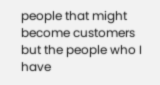people that might become customers but the people who I have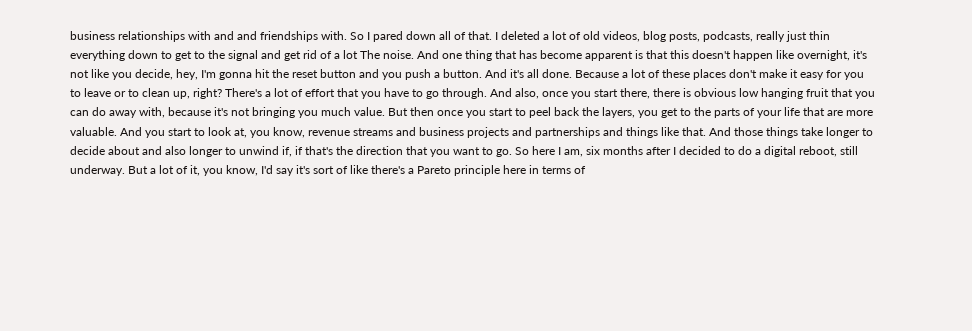business relationships with and and friendships with. So I pared down all of that. I deleted a lot of old videos, blog posts, podcasts, really just thin everything down to get to the signal and get rid of a lot The noise. And one thing that has become apparent is that this doesn't happen like overnight, it's not like you decide, hey, I'm gonna hit the reset button and you push a button. And it's all done. Because a lot of these places don't make it easy for you to leave or to clean up, right? There's a lot of effort that you have to go through. And also, once you start there, there is obvious low hanging fruit that you can do away with, because it's not bringing you much value. But then once you start to peel back the layers, you get to the parts of your life that are more valuable. And you start to look at, you know, revenue streams and business projects and partnerships and things like that. And those things take longer to decide about and also longer to unwind if, if that's the direction that you want to go. So here I am, six months after I decided to do a digital reboot, still underway. But a lot of it, you know, I'd say it's sort of like there's a Pareto principle here in terms of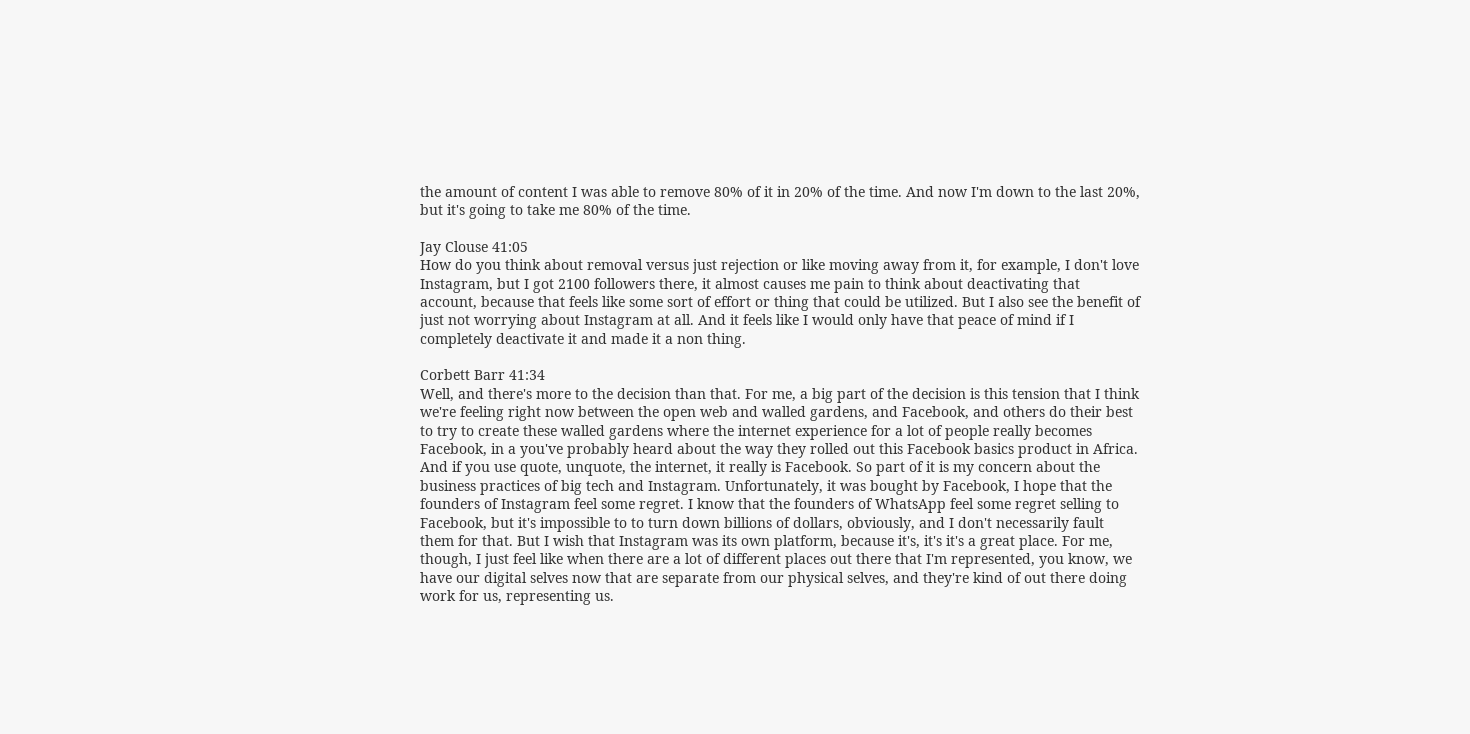the amount of content I was able to remove 80% of it in 20% of the time. And now I'm down to the last 20%, but it's going to take me 80% of the time.

Jay Clouse 41:05
How do you think about removal versus just rejection or like moving away from it, for example, I don't love Instagram, but I got 2100 followers there, it almost causes me pain to think about deactivating that account, because that feels like some sort of effort or thing that could be utilized. But I also see the benefit of just not worrying about Instagram at all. And it feels like I would only have that peace of mind if I completely deactivate it and made it a non thing.

Corbett Barr 41:34
Well, and there's more to the decision than that. For me, a big part of the decision is this tension that I think we're feeling right now between the open web and walled gardens, and Facebook, and others do their best to try to create these walled gardens where the internet experience for a lot of people really becomes Facebook, in a you've probably heard about the way they rolled out this Facebook basics product in Africa. And if you use quote, unquote, the internet, it really is Facebook. So part of it is my concern about the business practices of big tech and Instagram. Unfortunately, it was bought by Facebook, I hope that the founders of Instagram feel some regret. I know that the founders of WhatsApp feel some regret selling to Facebook, but it's impossible to to turn down billions of dollars, obviously, and I don't necessarily fault them for that. But I wish that Instagram was its own platform, because it's, it's it's a great place. For me, though, I just feel like when there are a lot of different places out there that I'm represented, you know, we have our digital selves now that are separate from our physical selves, and they're kind of out there doing work for us, representing us.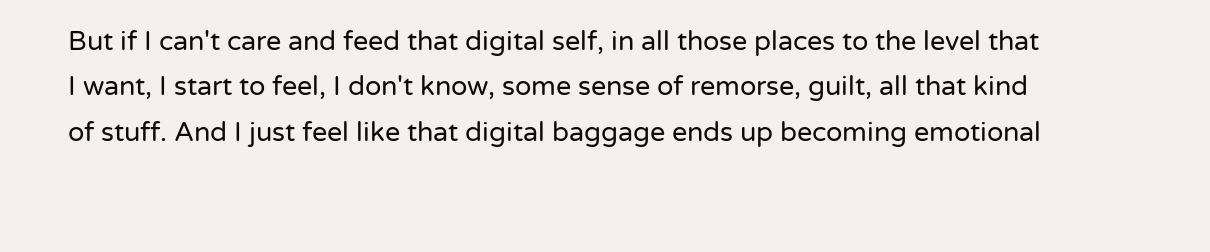But if I can't care and feed that digital self, in all those places to the level that I want, I start to feel, I don't know, some sense of remorse, guilt, all that kind of stuff. And I just feel like that digital baggage ends up becoming emotional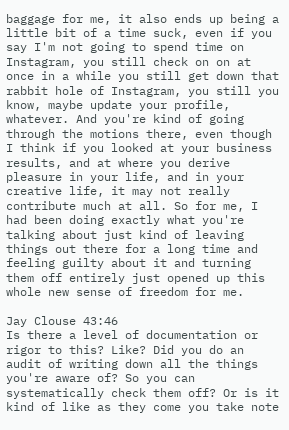baggage for me, it also ends up being a little bit of a time suck, even if you say I'm not going to spend time on Instagram, you still check on on at once in a while you still get down that rabbit hole of Instagram, you still you know, maybe update your profile, whatever. And you're kind of going through the motions there, even though I think if you looked at your business results, and at where you derive pleasure in your life, and in your creative life, it may not really contribute much at all. So for me, I had been doing exactly what you're talking about just kind of leaving things out there for a long time and feeling guilty about it and turning them off entirely just opened up this whole new sense of freedom for me.

Jay Clouse 43:46
Is there a level of documentation or rigor to this? Like? Did you do an audit of writing down all the things you're aware of? So you can systematically check them off? Or is it kind of like as they come you take note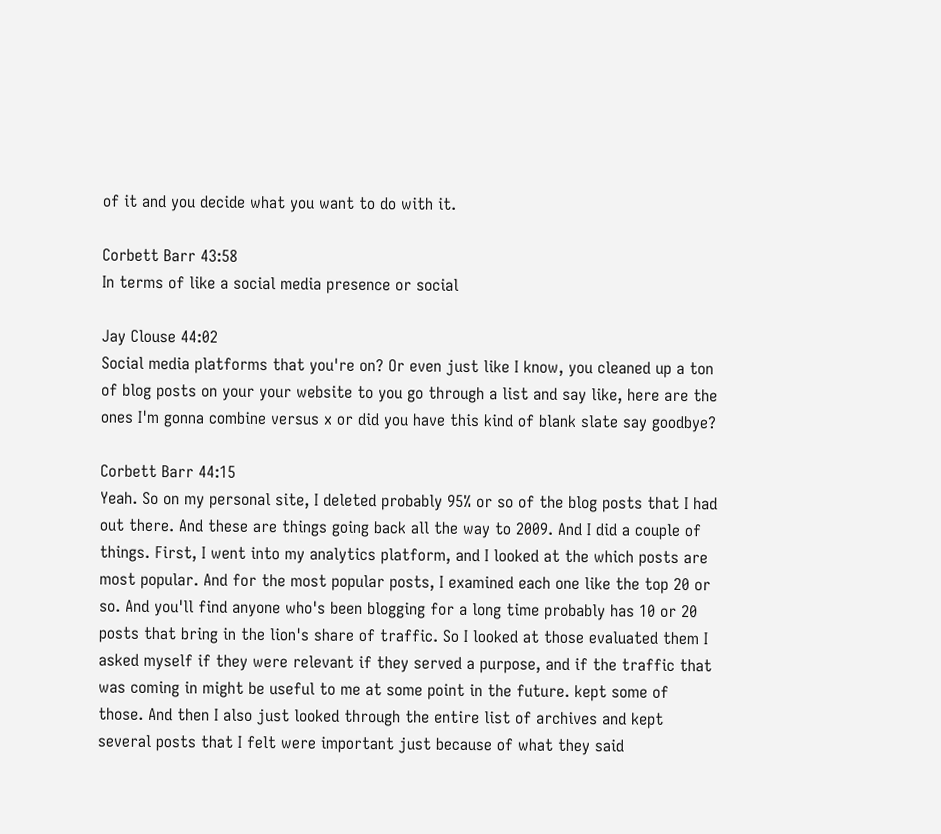of it and you decide what you want to do with it.

Corbett Barr 43:58
In terms of like a social media presence or social

Jay Clouse 44:02
Social media platforms that you're on? Or even just like I know, you cleaned up a ton of blog posts on your your website to you go through a list and say like, here are the ones I'm gonna combine versus x or did you have this kind of blank slate say goodbye?

Corbett Barr 44:15
Yeah. So on my personal site, I deleted probably 95% or so of the blog posts that I had out there. And these are things going back all the way to 2009. And I did a couple of things. First, I went into my analytics platform, and I looked at the which posts are most popular. And for the most popular posts, I examined each one like the top 20 or so. And you'll find anyone who's been blogging for a long time probably has 10 or 20 posts that bring in the lion's share of traffic. So I looked at those evaluated them I asked myself if they were relevant if they served a purpose, and if the traffic that was coming in might be useful to me at some point in the future. kept some of those. And then I also just looked through the entire list of archives and kept several posts that I felt were important just because of what they said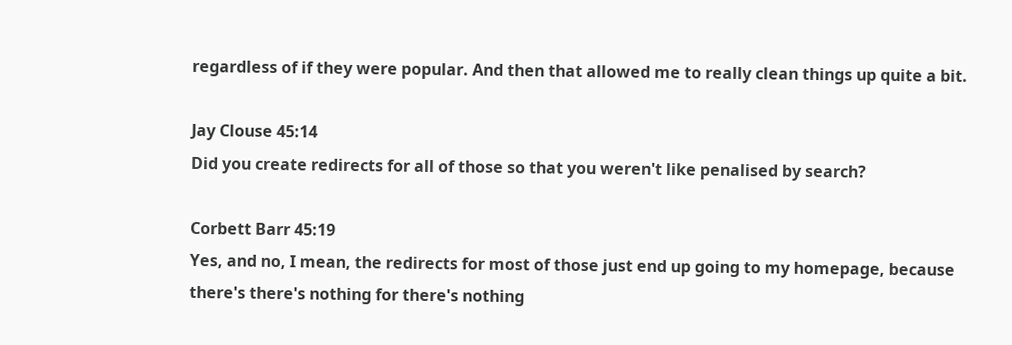regardless of if they were popular. And then that allowed me to really clean things up quite a bit.

Jay Clouse 45:14
Did you create redirects for all of those so that you weren't like penalised by search?

Corbett Barr 45:19
Yes, and no, I mean, the redirects for most of those just end up going to my homepage, because there's there's nothing for there's nothing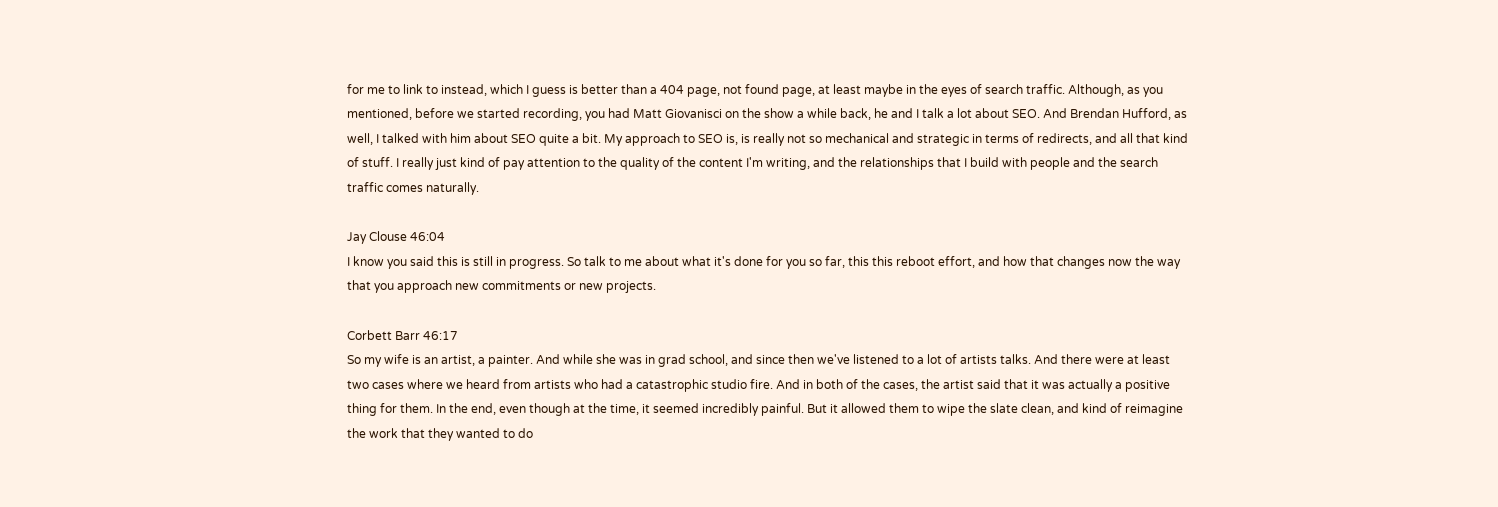for me to link to instead, which I guess is better than a 404 page, not found page, at least maybe in the eyes of search traffic. Although, as you mentioned, before we started recording, you had Matt Giovanisci on the show a while back, he and I talk a lot about SEO. And Brendan Hufford, as well, I talked with him about SEO quite a bit. My approach to SEO is, is really not so mechanical and strategic in terms of redirects, and all that kind of stuff. I really just kind of pay attention to the quality of the content I'm writing, and the relationships that I build with people and the search traffic comes naturally.

Jay Clouse 46:04
I know you said this is still in progress. So talk to me about what it's done for you so far, this this reboot effort, and how that changes now the way that you approach new commitments or new projects.

Corbett Barr 46:17
So my wife is an artist, a painter. And while she was in grad school, and since then we've listened to a lot of artists talks. And there were at least two cases where we heard from artists who had a catastrophic studio fire. And in both of the cases, the artist said that it was actually a positive thing for them. In the end, even though at the time, it seemed incredibly painful. But it allowed them to wipe the slate clean, and kind of reimagine the work that they wanted to do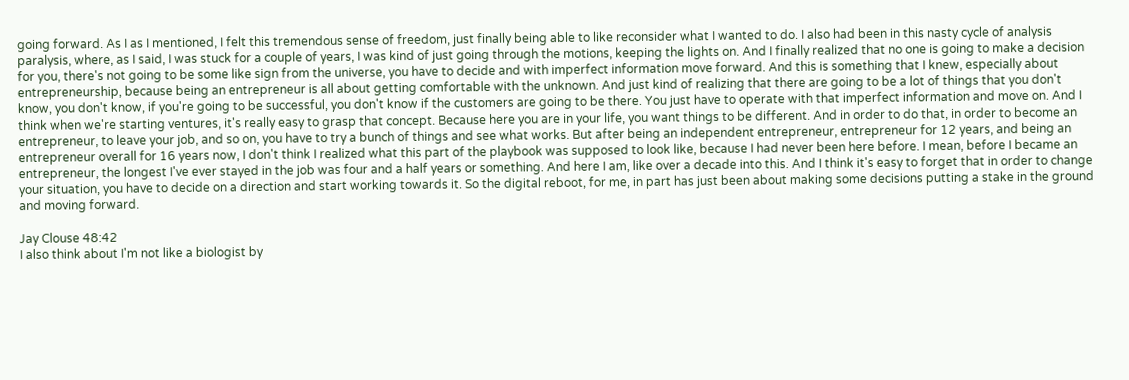going forward. As I as I mentioned, I felt this tremendous sense of freedom, just finally being able to like reconsider what I wanted to do. I also had been in this nasty cycle of analysis paralysis, where, as I said, I was stuck for a couple of years, I was kind of just going through the motions, keeping the lights on. And I finally realized that no one is going to make a decision for you, there's not going to be some like sign from the universe, you have to decide and with imperfect information move forward. And this is something that I knew, especially about entrepreneurship, because being an entrepreneur is all about getting comfortable with the unknown. And just kind of realizing that there are going to be a lot of things that you don't know, you don't know, if you're going to be successful, you don't know if the customers are going to be there. You just have to operate with that imperfect information and move on. And I think when we're starting ventures, it's really easy to grasp that concept. Because here you are in your life, you want things to be different. And in order to do that, in order to become an entrepreneur, to leave your job, and so on, you have to try a bunch of things and see what works. But after being an independent entrepreneur, entrepreneur for 12 years, and being an entrepreneur overall for 16 years now, I don't think I realized what this part of the playbook was supposed to look like, because I had never been here before. I mean, before I became an entrepreneur, the longest I've ever stayed in the job was four and a half years or something. And here I am, like over a decade into this. And I think it's easy to forget that in order to change your situation, you have to decide on a direction and start working towards it. So the digital reboot, for me, in part has just been about making some decisions putting a stake in the ground and moving forward.

Jay Clouse 48:42
I also think about I'm not like a biologist by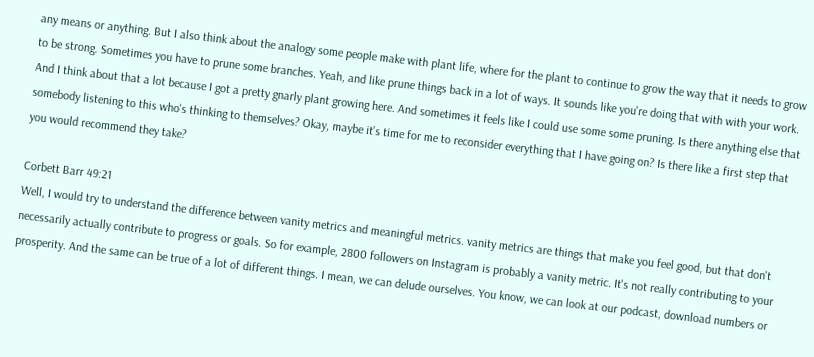any means or anything. But I also think about the analogy some people make with plant life, where for the plant to continue to grow the way that it needs to grow to be strong. Sometimes you have to prune some branches. Yeah, and like prune things back in a lot of ways. It sounds like you're doing that with with your work. And I think about that a lot because I got a pretty gnarly plant growing here. And sometimes it feels like I could use some some pruning. Is there anything else that somebody listening to this who's thinking to themselves? Okay, maybe it's time for me to reconsider everything that I have going on? Is there like a first step that you would recommend they take?

Corbett Barr 49:21
Well, I would try to understand the difference between vanity metrics and meaningful metrics. vanity metrics are things that make you feel good, but that don't necessarily actually contribute to progress or goals. So for example, 2800 followers on Instagram is probably a vanity metric. It's not really contributing to your prosperity. And the same can be true of a lot of different things. I mean, we can delude ourselves. You know, we can look at our podcast, download numbers or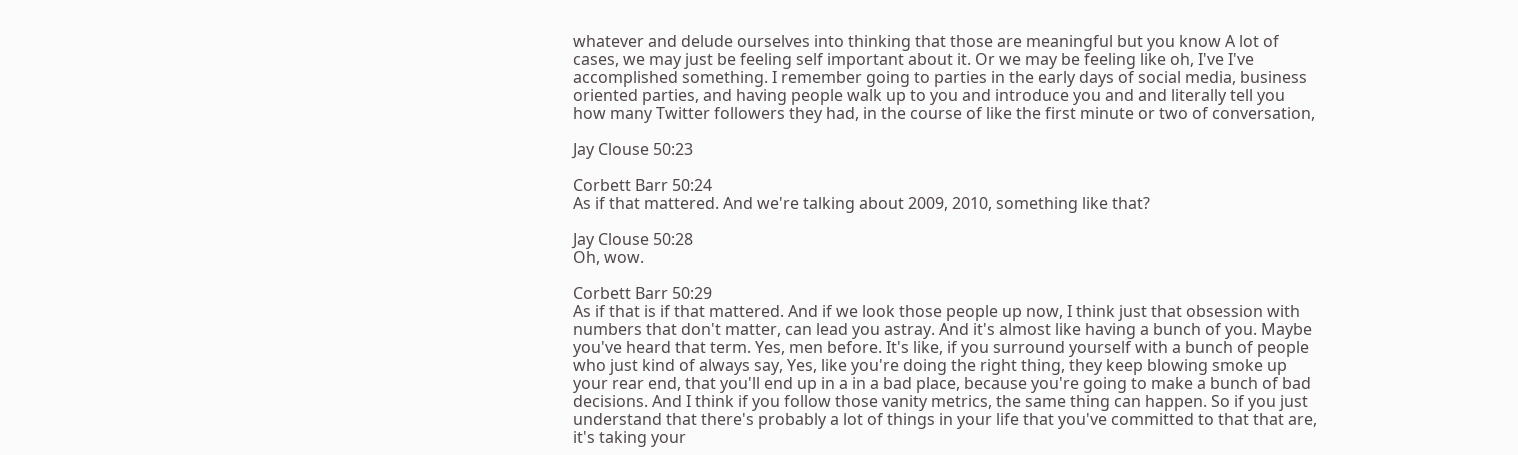whatever and delude ourselves into thinking that those are meaningful but you know A lot of cases, we may just be feeling self important about it. Or we may be feeling like oh, I've I've accomplished something. I remember going to parties in the early days of social media, business oriented parties, and having people walk up to you and introduce you and and literally tell you how many Twitter followers they had, in the course of like the first minute or two of conversation,

Jay Clouse 50:23

Corbett Barr 50:24
As if that mattered. And we're talking about 2009, 2010, something like that?

Jay Clouse 50:28
Oh, wow.

Corbett Barr 50:29
As if that is if that mattered. And if we look those people up now, I think just that obsession with numbers that don't matter, can lead you astray. And it's almost like having a bunch of you. Maybe you've heard that term. Yes, men before. It's like, if you surround yourself with a bunch of people who just kind of always say, Yes, like you're doing the right thing, they keep blowing smoke up your rear end, that you'll end up in a in a bad place, because you're going to make a bunch of bad decisions. And I think if you follow those vanity metrics, the same thing can happen. So if you just understand that there's probably a lot of things in your life that you've committed to that that are, it's taking your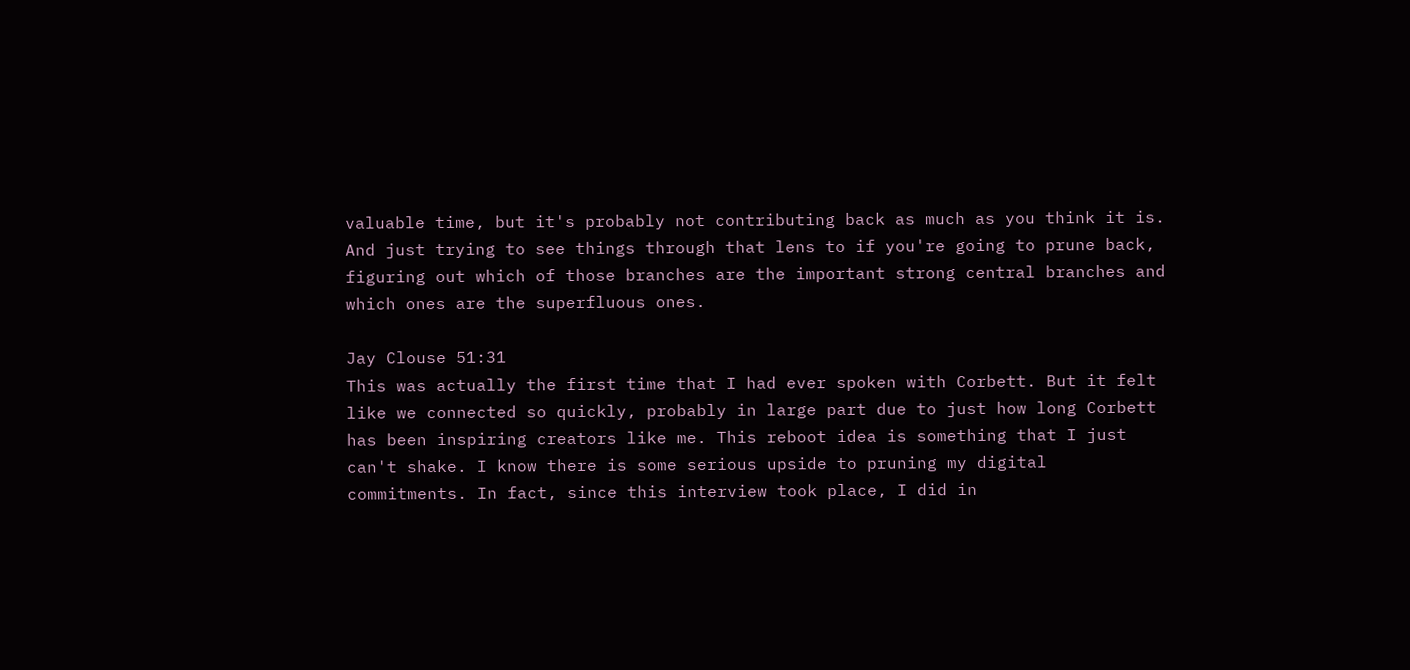valuable time, but it's probably not contributing back as much as you think it is. And just trying to see things through that lens to if you're going to prune back, figuring out which of those branches are the important strong central branches and which ones are the superfluous ones.

Jay Clouse 51:31
This was actually the first time that I had ever spoken with Corbett. But it felt like we connected so quickly, probably in large part due to just how long Corbett has been inspiring creators like me. This reboot idea is something that I just can't shake. I know there is some serious upside to pruning my digital commitments. In fact, since this interview took place, I did in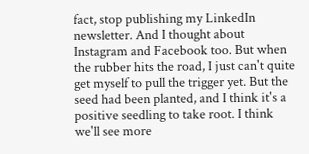fact, stop publishing my LinkedIn newsletter. And I thought about Instagram and Facebook too. But when the rubber hits the road, I just can't quite get myself to pull the trigger yet. But the seed had been planted, and I think it's a positive seedling to take root. I think we'll see more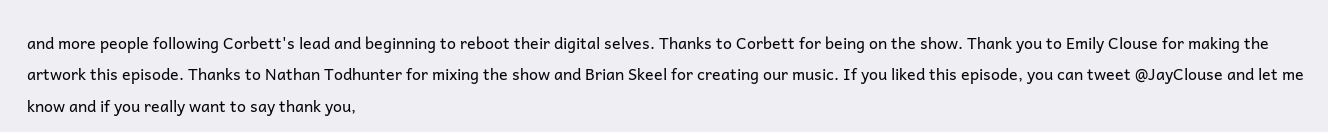and more people following Corbett's lead and beginning to reboot their digital selves. Thanks to Corbett for being on the show. Thank you to Emily Clouse for making the artwork this episode. Thanks to Nathan Todhunter for mixing the show and Brian Skeel for creating our music. If you liked this episode, you can tweet @JayClouse and let me know and if you really want to say thank you,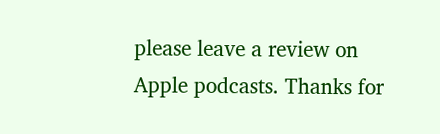please leave a review on Apple podcasts. Thanks for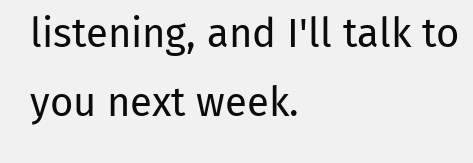listening, and I'll talk to you next week.